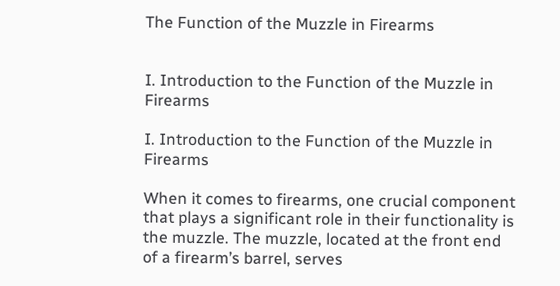The Function of the Muzzle in Firearms


I. Introduction to the Function of the Muzzle in Firearms

I. Introduction to the Function of the Muzzle in Firearms

When it comes to firearms, one crucial component that plays a significant role in their functionality is the muzzle. The muzzle, located at the front end of a firearm’s barrel, serves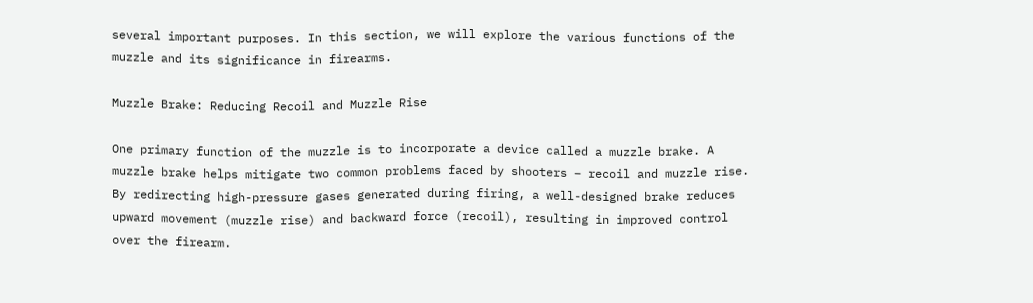several important purposes. In this section, we will explore the various functions of the muzzle and its significance in firearms.

Muzzle Brake: Reducing Recoil and Muzzle Rise

One primary function of the muzzle is to incorporate a device called a muzzle brake. A muzzle brake helps mitigate two common problems faced by shooters – recoil and muzzle rise. By redirecting high-pressure gases generated during firing, a well-designed brake reduces upward movement (muzzle rise) and backward force (recoil), resulting in improved control over the firearm.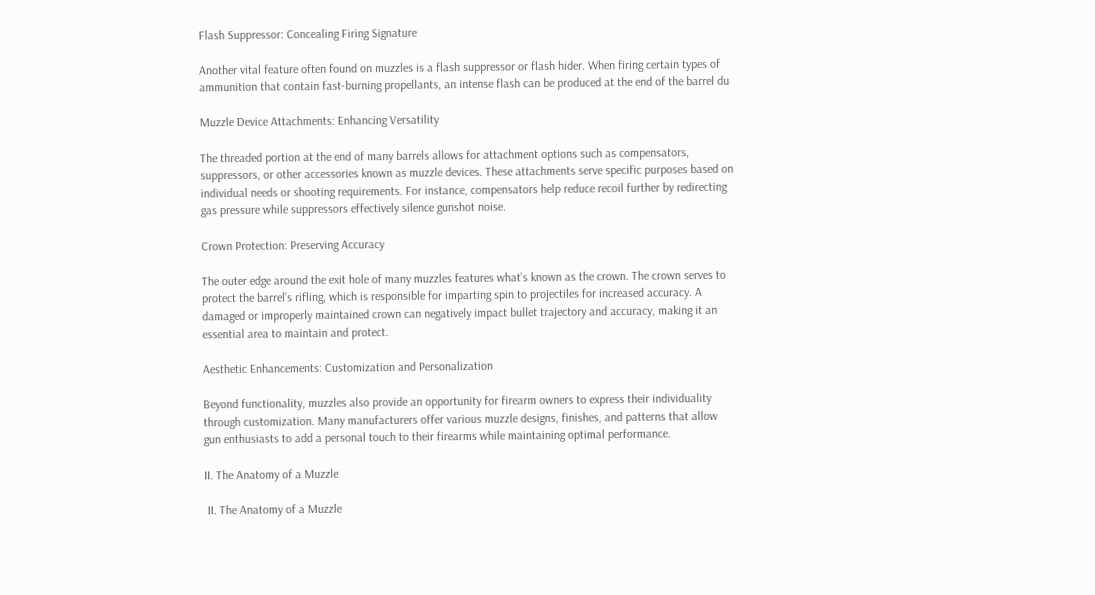Flash Suppressor: Concealing Firing Signature

Another vital feature often found on muzzles is a flash suppressor or flash hider. When firing certain types of ammunition that contain fast-burning propellants, an intense flash can be produced at the end of the barrel du

Muzzle Device Attachments: Enhancing Versatility

The threaded portion at the end of many barrels allows for attachment options such as compensators, suppressors, or other accessories known as muzzle devices. These attachments serve specific purposes based on individual needs or shooting requirements. For instance, compensators help reduce recoil further by redirecting gas pressure while suppressors effectively silence gunshot noise.

Crown Protection: Preserving Accuracy

The outer edge around the exit hole of many muzzles features what’s known as the crown. The crown serves to protect the barrel’s rifling, which is responsible for imparting spin to projectiles for increased accuracy. A damaged or improperly maintained crown can negatively impact bullet trajectory and accuracy, making it an essential area to maintain and protect.

Aesthetic Enhancements: Customization and Personalization

Beyond functionality, muzzles also provide an opportunity for firearm owners to express their individuality through customization. Many manufacturers offer various muzzle designs, finishes, and patterns that allow gun enthusiasts to add a personal touch to their firearms while maintaining optimal performance.

II. The Anatomy of a Muzzle

 II. The Anatomy of a Muzzle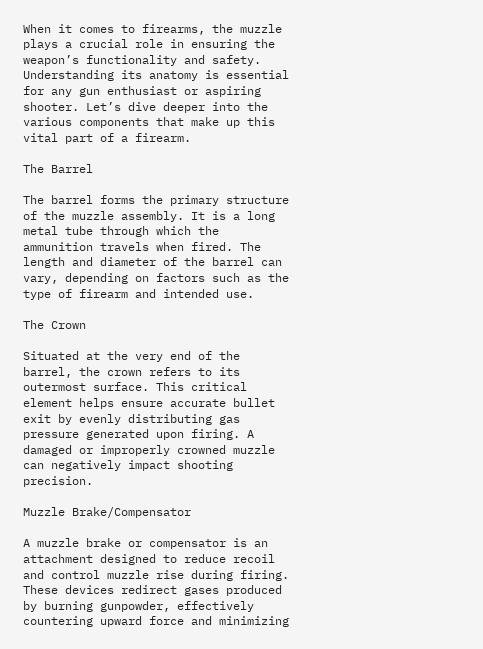When it comes to firearms, the muzzle plays a crucial role in ensuring the weapon’s functionality and safety. Understanding its anatomy is essential for any gun enthusiast or aspiring shooter. Let’s dive deeper into the various components that make up this vital part of a firearm.

The Barrel

The barrel forms the primary structure of the muzzle assembly. It is a long metal tube through which the ammunition travels when fired. The length and diameter of the barrel can vary, depending on factors such as the type of firearm and intended use.

The Crown

Situated at the very end of the barrel, the crown refers to its outermost surface. This critical element helps ensure accurate bullet exit by evenly distributing gas pressure generated upon firing. A damaged or improperly crowned muzzle can negatively impact shooting precision.

Muzzle Brake/Compensator

A muzzle brake or compensator is an attachment designed to reduce recoil and control muzzle rise during firing. These devices redirect gases produced by burning gunpowder, effectively countering upward force and minimizing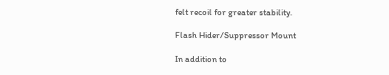felt recoil for greater stability.

Flash Hider/Suppressor Mount

In addition to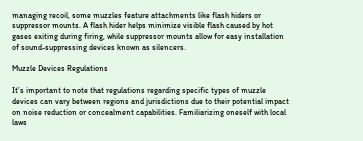managing recoil, some muzzles feature attachments like flash hiders or suppressor mounts. A flash hider helps minimize visible flash caused by hot gases exiting during firing, while suppressor mounts allow for easy installation of sound-suppressing devices known as silencers.

Muzzle Devices Regulations

It’s important to note that regulations regarding specific types of muzzle devices can vary between regions and jurisdictions due to their potential impact on noise reduction or concealment capabilities. Familiarizing oneself with local laws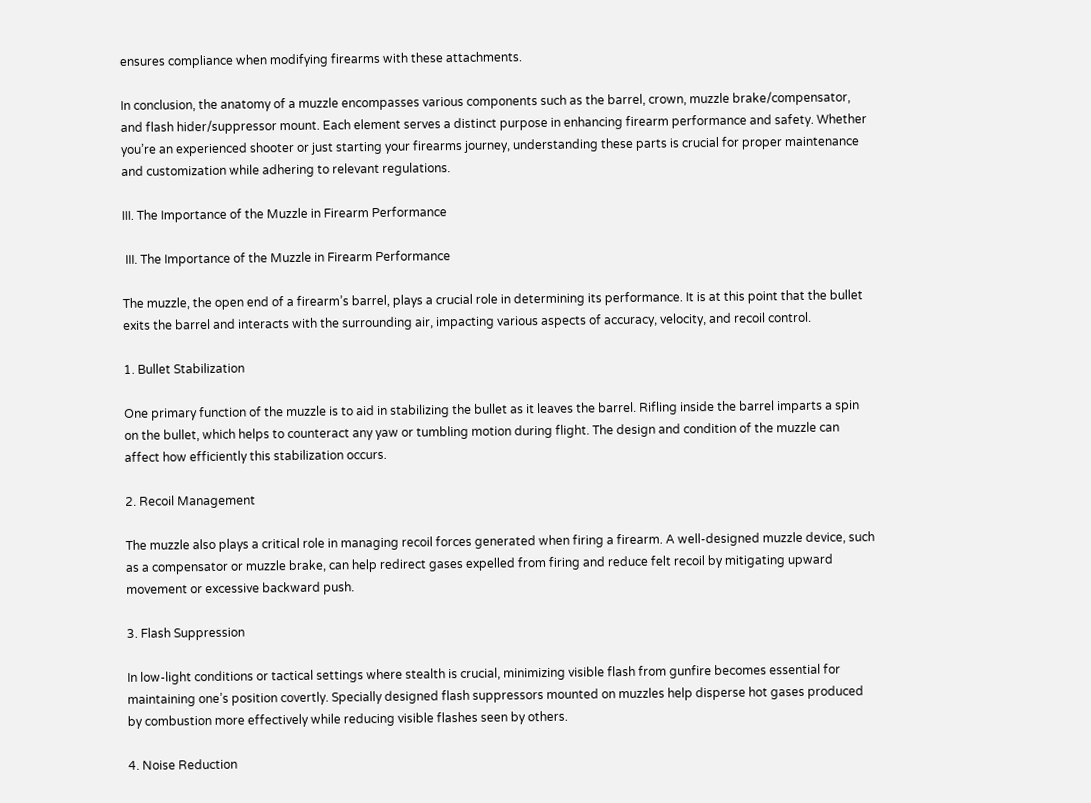ensures compliance when modifying firearms with these attachments.

In conclusion, the anatomy of a muzzle encompasses various components such as the barrel, crown, muzzle brake/compensator, and flash hider/suppressor mount. Each element serves a distinct purpose in enhancing firearm performance and safety. Whether you’re an experienced shooter or just starting your firearms journey, understanding these parts is crucial for proper maintenance and customization while adhering to relevant regulations.

III. The Importance of the Muzzle in Firearm Performance

 III. The Importance of the Muzzle in Firearm Performance

The muzzle, the open end of a firearm’s barrel, plays a crucial role in determining its performance. It is at this point that the bullet exits the barrel and interacts with the surrounding air, impacting various aspects of accuracy, velocity, and recoil control.

1. Bullet Stabilization

One primary function of the muzzle is to aid in stabilizing the bullet as it leaves the barrel. Rifling inside the barrel imparts a spin on the bullet, which helps to counteract any yaw or tumbling motion during flight. The design and condition of the muzzle can affect how efficiently this stabilization occurs.

2. Recoil Management

The muzzle also plays a critical role in managing recoil forces generated when firing a firearm. A well-designed muzzle device, such as a compensator or muzzle brake, can help redirect gases expelled from firing and reduce felt recoil by mitigating upward movement or excessive backward push.

3. Flash Suppression

In low-light conditions or tactical settings where stealth is crucial, minimizing visible flash from gunfire becomes essential for maintaining one’s position covertly. Specially designed flash suppressors mounted on muzzles help disperse hot gases produced by combustion more effectively while reducing visible flashes seen by others.

4. Noise Reduction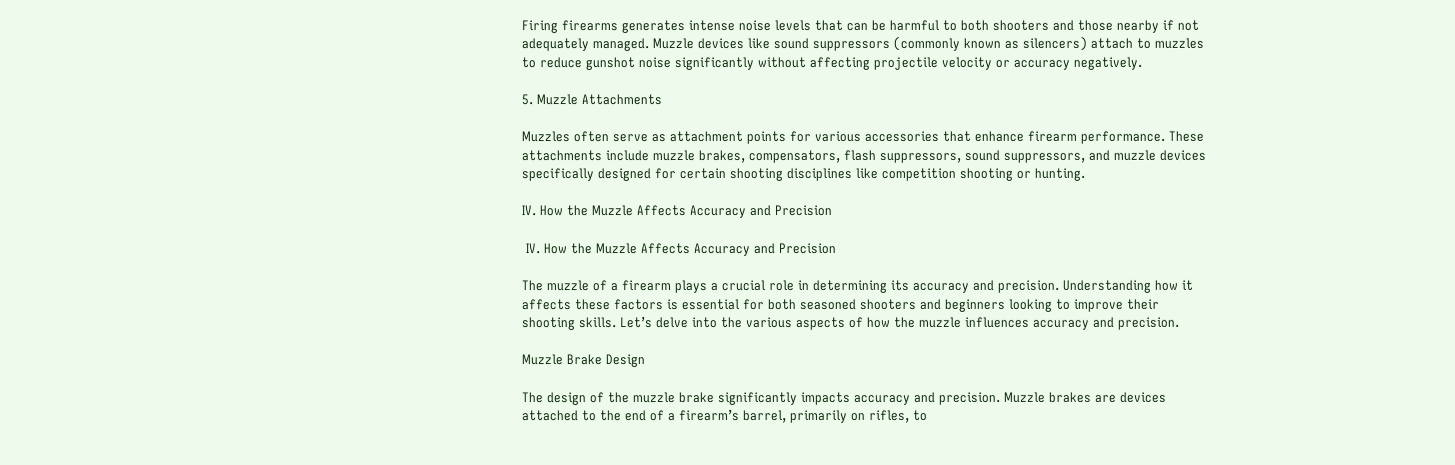Firing firearms generates intense noise levels that can be harmful to both shooters and those nearby if not adequately managed. Muzzle devices like sound suppressors (commonly known as silencers) attach to muzzles to reduce gunshot noise significantly without affecting projectile velocity or accuracy negatively.

5. Muzzle Attachments

Muzzles often serve as attachment points for various accessories that enhance firearm performance. These attachments include muzzle brakes, compensators, flash suppressors, sound suppressors, and muzzle devices specifically designed for certain shooting disciplines like competition shooting or hunting.

IV. How the Muzzle Affects Accuracy and Precision

 IV. How the Muzzle Affects Accuracy and Precision

The muzzle of a firearm plays a crucial role in determining its accuracy and precision. Understanding how it affects these factors is essential for both seasoned shooters and beginners looking to improve their shooting skills. Let’s delve into the various aspects of how the muzzle influences accuracy and precision.

Muzzle Brake Design

The design of the muzzle brake significantly impacts accuracy and precision. Muzzle brakes are devices attached to the end of a firearm’s barrel, primarily on rifles, to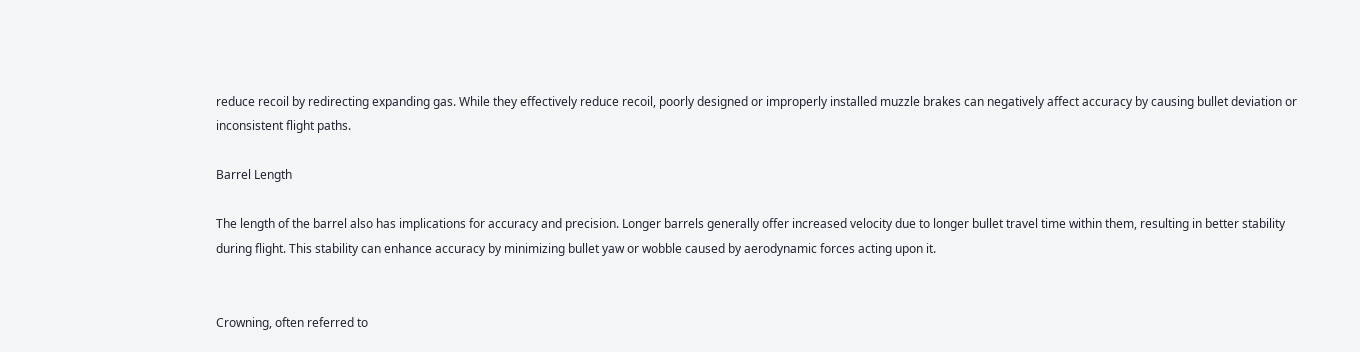reduce recoil by redirecting expanding gas. While they effectively reduce recoil, poorly designed or improperly installed muzzle brakes can negatively affect accuracy by causing bullet deviation or inconsistent flight paths.

Barrel Length

The length of the barrel also has implications for accuracy and precision. Longer barrels generally offer increased velocity due to longer bullet travel time within them, resulting in better stability during flight. This stability can enhance accuracy by minimizing bullet yaw or wobble caused by aerodynamic forces acting upon it.


Crowning, often referred to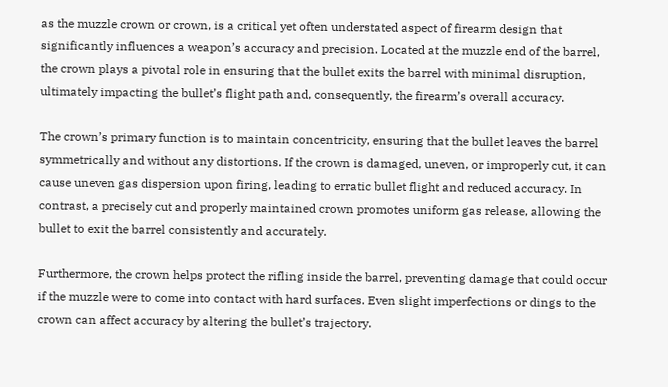as the muzzle crown or crown, is a critical yet often understated aspect of firearm design that significantly influences a weapon’s accuracy and precision. Located at the muzzle end of the barrel, the crown plays a pivotal role in ensuring that the bullet exits the barrel with minimal disruption, ultimately impacting the bullet’s flight path and, consequently, the firearm’s overall accuracy.

The crown’s primary function is to maintain concentricity, ensuring that the bullet leaves the barrel symmetrically and without any distortions. If the crown is damaged, uneven, or improperly cut, it can cause uneven gas dispersion upon firing, leading to erratic bullet flight and reduced accuracy. In contrast, a precisely cut and properly maintained crown promotes uniform gas release, allowing the bullet to exit the barrel consistently and accurately.

Furthermore, the crown helps protect the rifling inside the barrel, preventing damage that could occur if the muzzle were to come into contact with hard surfaces. Even slight imperfections or dings to the crown can affect accuracy by altering the bullet’s trajectory.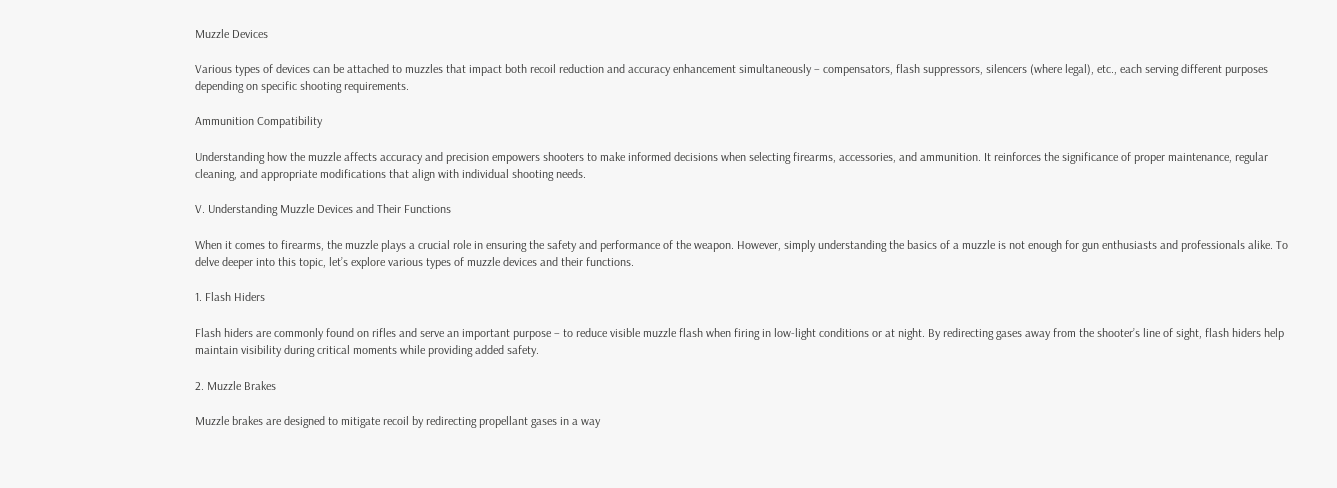Muzzle Devices

Various types of devices can be attached to muzzles that impact both recoil reduction and accuracy enhancement simultaneously – compensators, flash suppressors, silencers (where legal), etc., each serving different purposes depending on specific shooting requirements.

Ammunition Compatibility

Understanding how the muzzle affects accuracy and precision empowers shooters to make informed decisions when selecting firearms, accessories, and ammunition. It reinforces the significance of proper maintenance, regular cleaning, and appropriate modifications that align with individual shooting needs.

V. Understanding Muzzle Devices and Their Functions

When it comes to firearms, the muzzle plays a crucial role in ensuring the safety and performance of the weapon. However, simply understanding the basics of a muzzle is not enough for gun enthusiasts and professionals alike. To delve deeper into this topic, let’s explore various types of muzzle devices and their functions.

1. Flash Hiders

Flash hiders are commonly found on rifles and serve an important purpose – to reduce visible muzzle flash when firing in low-light conditions or at night. By redirecting gases away from the shooter’s line of sight, flash hiders help maintain visibility during critical moments while providing added safety.

2. Muzzle Brakes

Muzzle brakes are designed to mitigate recoil by redirecting propellant gases in a way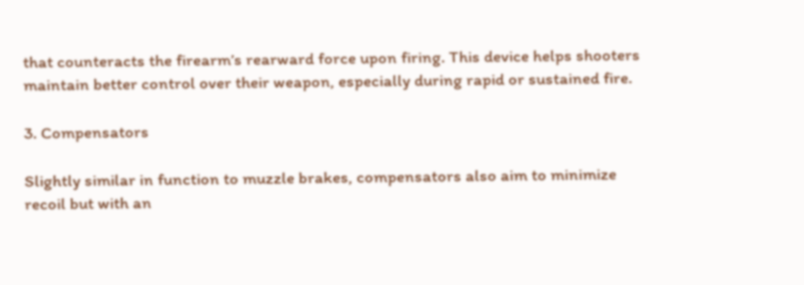that counteracts the firearm’s rearward force upon firing. This device helps shooters maintain better control over their weapon, especially during rapid or sustained fire.

3. Compensators

Slightly similar in function to muzzle brakes, compensators also aim to minimize recoil but with an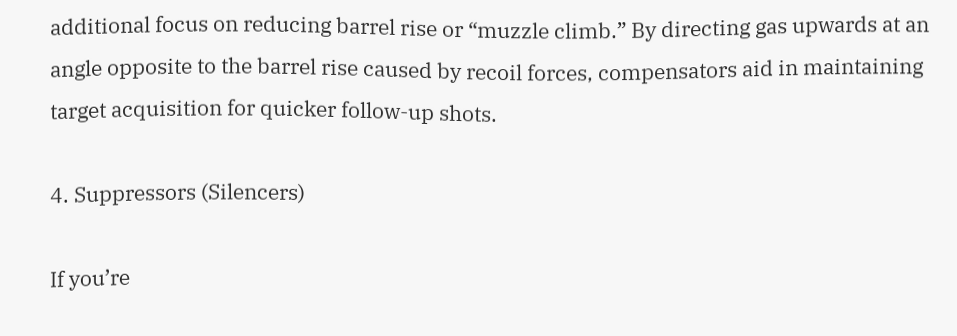additional focus on reducing barrel rise or “muzzle climb.” By directing gas upwards at an angle opposite to the barrel rise caused by recoil forces, compensators aid in maintaining target acquisition for quicker follow-up shots.

4. Suppressors (Silencers)

If you’re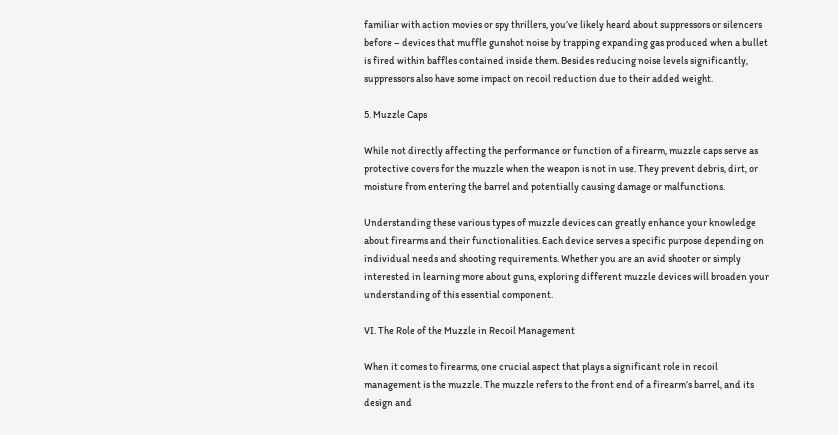familiar with action movies or spy thrillers, you’ve likely heard about suppressors or silencers before – devices that muffle gunshot noise by trapping expanding gas produced when a bullet is fired within baffles contained inside them. Besides reducing noise levels significantly, suppressors also have some impact on recoil reduction due to their added weight.

5. Muzzle Caps

While not directly affecting the performance or function of a firearm, muzzle caps serve as protective covers for the muzzle when the weapon is not in use. They prevent debris, dirt, or moisture from entering the barrel and potentially causing damage or malfunctions.

Understanding these various types of muzzle devices can greatly enhance your knowledge about firearms and their functionalities. Each device serves a specific purpose depending on individual needs and shooting requirements. Whether you are an avid shooter or simply interested in learning more about guns, exploring different muzzle devices will broaden your understanding of this essential component.

VI. The Role of the Muzzle in Recoil Management

When it comes to firearms, one crucial aspect that plays a significant role in recoil management is the muzzle. The muzzle refers to the front end of a firearm’s barrel, and its design and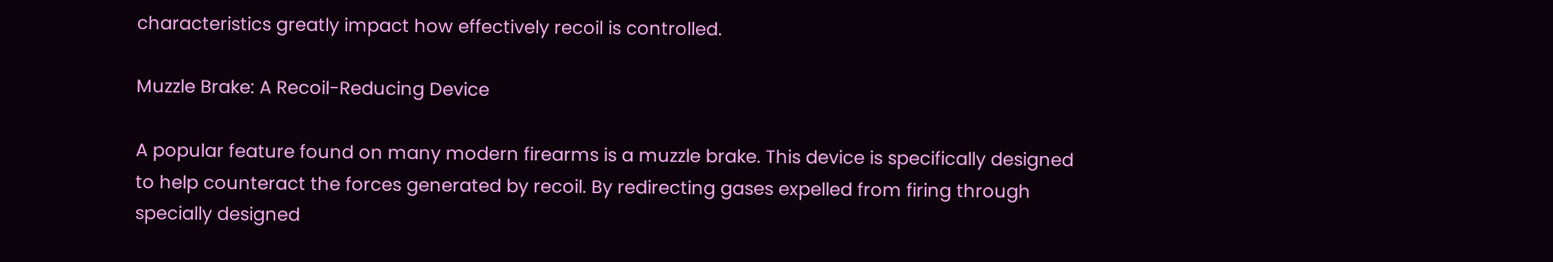characteristics greatly impact how effectively recoil is controlled.

Muzzle Brake: A Recoil-Reducing Device

A popular feature found on many modern firearms is a muzzle brake. This device is specifically designed to help counteract the forces generated by recoil. By redirecting gases expelled from firing through specially designed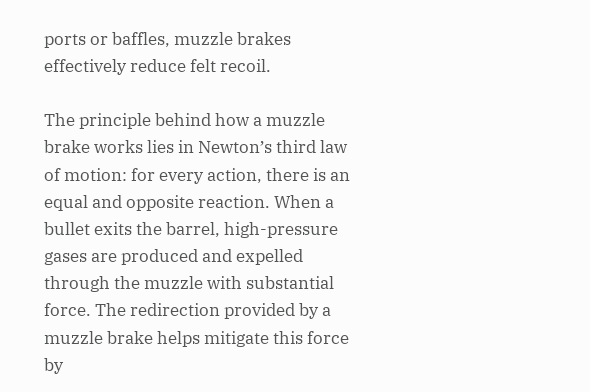ports or baffles, muzzle brakes effectively reduce felt recoil.

The principle behind how a muzzle brake works lies in Newton’s third law of motion: for every action, there is an equal and opposite reaction. When a bullet exits the barrel, high-pressure gases are produced and expelled through the muzzle with substantial force. The redirection provided by a muzzle brake helps mitigate this force by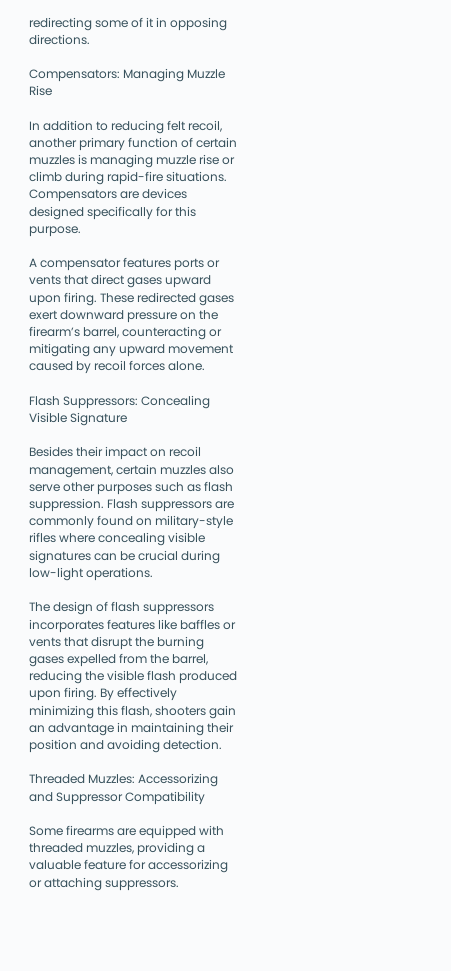redirecting some of it in opposing directions.

Compensators: Managing Muzzle Rise

In addition to reducing felt recoil, another primary function of certain muzzles is managing muzzle rise or climb during rapid-fire situations. Compensators are devices designed specifically for this purpose.

A compensator features ports or vents that direct gases upward upon firing. These redirected gases exert downward pressure on the firearm’s barrel, counteracting or mitigating any upward movement caused by recoil forces alone.

Flash Suppressors: Concealing Visible Signature

Besides their impact on recoil management, certain muzzles also serve other purposes such as flash suppression. Flash suppressors are commonly found on military-style rifles where concealing visible signatures can be crucial during low-light operations.

The design of flash suppressors incorporates features like baffles or vents that disrupt the burning gases expelled from the barrel, reducing the visible flash produced upon firing. By effectively minimizing this flash, shooters gain an advantage in maintaining their position and avoiding detection.

Threaded Muzzles: Accessorizing and Suppressor Compatibility

Some firearms are equipped with threaded muzzles, providing a valuable feature for accessorizing or attaching suppressors.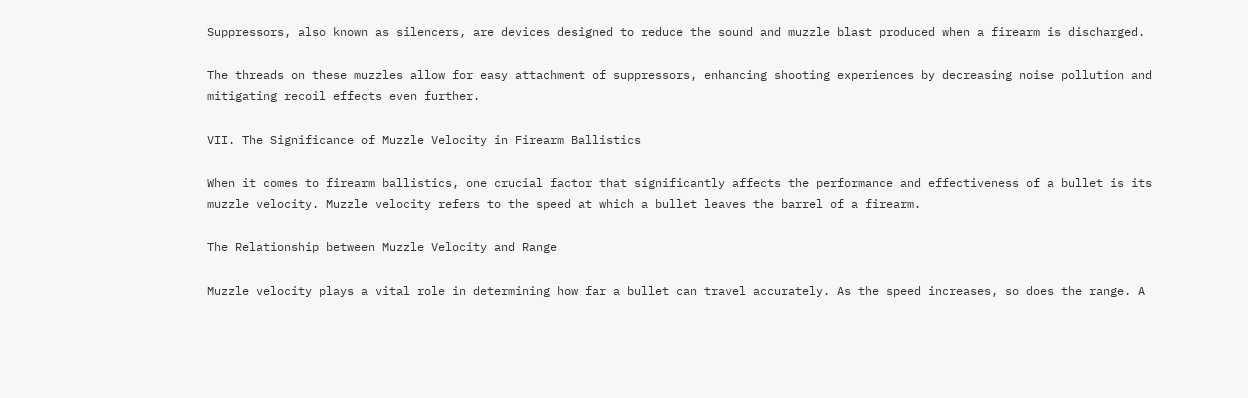Suppressors, also known as silencers, are devices designed to reduce the sound and muzzle blast produced when a firearm is discharged.

The threads on these muzzles allow for easy attachment of suppressors, enhancing shooting experiences by decreasing noise pollution and mitigating recoil effects even further.

VII. The Significance of Muzzle Velocity in Firearm Ballistics

When it comes to firearm ballistics, one crucial factor that significantly affects the performance and effectiveness of a bullet is its muzzle velocity. Muzzle velocity refers to the speed at which a bullet leaves the barrel of a firearm.

The Relationship between Muzzle Velocity and Range

Muzzle velocity plays a vital role in determining how far a bullet can travel accurately. As the speed increases, so does the range. A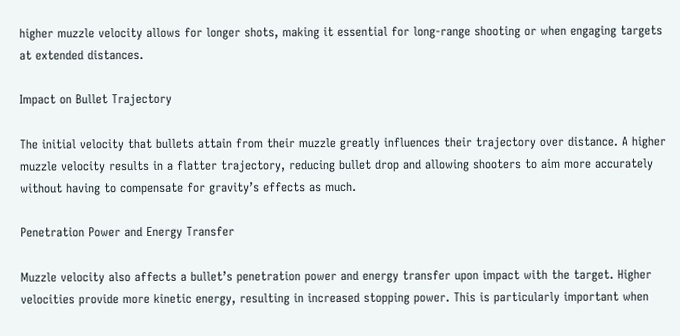higher muzzle velocity allows for longer shots, making it essential for long-range shooting or when engaging targets at extended distances.

Impact on Bullet Trajectory

The initial velocity that bullets attain from their muzzle greatly influences their trajectory over distance. A higher muzzle velocity results in a flatter trajectory, reducing bullet drop and allowing shooters to aim more accurately without having to compensate for gravity’s effects as much.

Penetration Power and Energy Transfer

Muzzle velocity also affects a bullet’s penetration power and energy transfer upon impact with the target. Higher velocities provide more kinetic energy, resulting in increased stopping power. This is particularly important when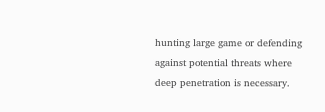hunting large game or defending against potential threats where deep penetration is necessary.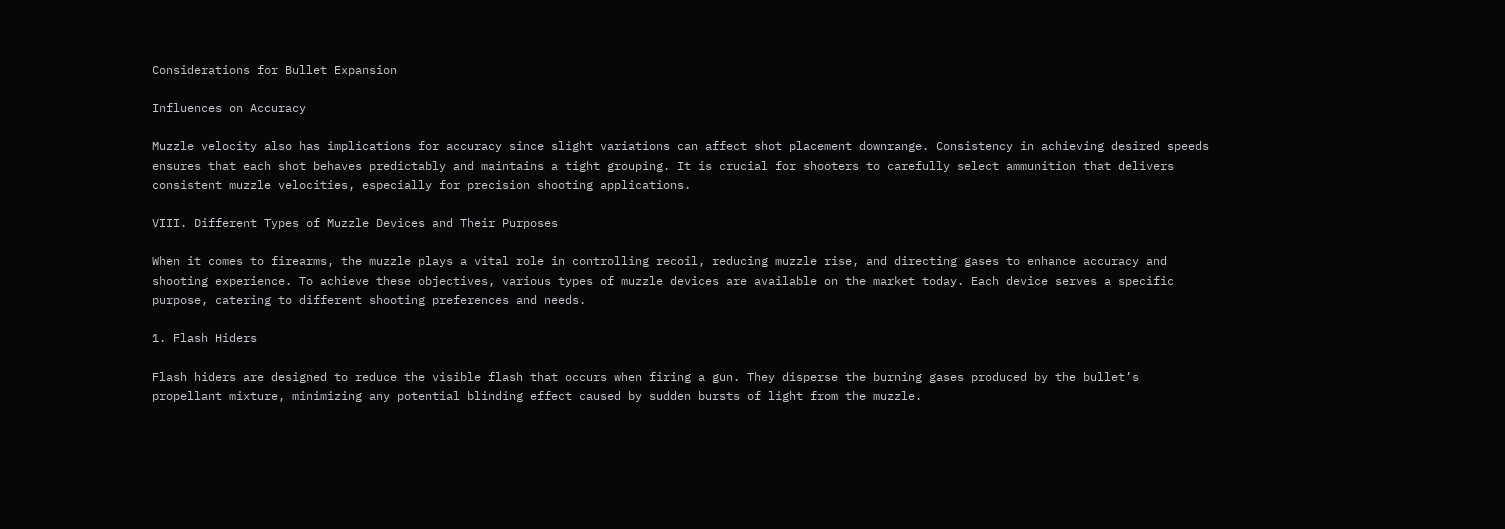Considerations for Bullet Expansion

Influences on Accuracy

Muzzle velocity also has implications for accuracy since slight variations can affect shot placement downrange. Consistency in achieving desired speeds ensures that each shot behaves predictably and maintains a tight grouping. It is crucial for shooters to carefully select ammunition that delivers consistent muzzle velocities, especially for precision shooting applications.

VIII. Different Types of Muzzle Devices and Their Purposes

When it comes to firearms, the muzzle plays a vital role in controlling recoil, reducing muzzle rise, and directing gases to enhance accuracy and shooting experience. To achieve these objectives, various types of muzzle devices are available on the market today. Each device serves a specific purpose, catering to different shooting preferences and needs.

1. Flash Hiders

Flash hiders are designed to reduce the visible flash that occurs when firing a gun. They disperse the burning gases produced by the bullet’s propellant mixture, minimizing any potential blinding effect caused by sudden bursts of light from the muzzle.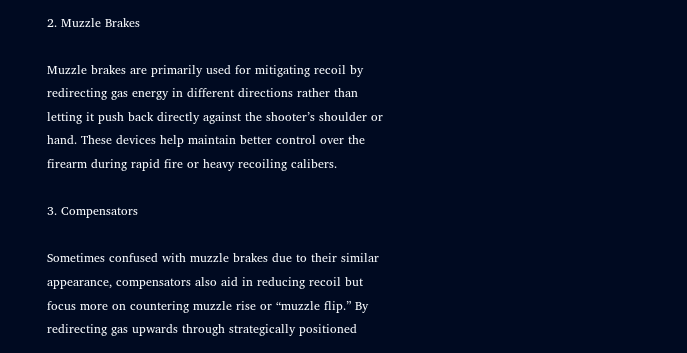2. Muzzle Brakes

Muzzle brakes are primarily used for mitigating recoil by redirecting gas energy in different directions rather than letting it push back directly against the shooter’s shoulder or hand. These devices help maintain better control over the firearm during rapid fire or heavy recoiling calibers.

3. Compensators

Sometimes confused with muzzle brakes due to their similar appearance, compensators also aid in reducing recoil but focus more on countering muzzle rise or “muzzle flip.” By redirecting gas upwards through strategically positioned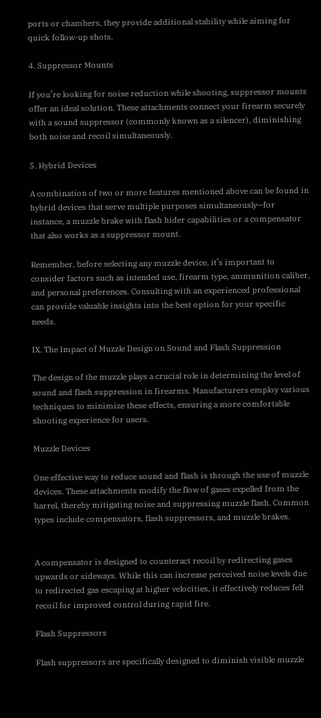ports or chambers, they provide additional stability while aiming for quick follow-up shots.

4. Suppressor Mounts

If you’re looking for noise reduction while shooting, suppressor mounts offer an ideal solution. These attachments connect your firearm securely with a sound suppressor (commonly known as a silencer), diminishing both noise and recoil simultaneously.

5. Hybrid Devices

A combination of two or more features mentioned above can be found in hybrid devices that serve multiple purposes simultaneously—for instance, a muzzle brake with flash hider capabilities or a compensator that also works as a suppressor mount.

Remember, before selecting any muzzle device, it’s important to consider factors such as intended use, firearm type, ammunition caliber, and personal preferences. Consulting with an experienced professional can provide valuable insights into the best option for your specific needs.

IX. The Impact of Muzzle Design on Sound and Flash Suppression

The design of the muzzle plays a crucial role in determining the level of sound and flash suppression in firearms. Manufacturers employ various techniques to minimize these effects, ensuring a more comfortable shooting experience for users.

Muzzle Devices

One effective way to reduce sound and flash is through the use of muzzle devices. These attachments modify the flow of gases expelled from the barrel, thereby mitigating noise and suppressing muzzle flash. Common types include compensators, flash suppressors, and muzzle brakes.


A compensator is designed to counteract recoil by redirecting gases upwards or sideways. While this can increase perceived noise levels due to redirected gas escaping at higher velocities, it effectively reduces felt recoil for improved control during rapid fire.

Flash Suppressors

Flash suppressors are specifically designed to diminish visible muzzle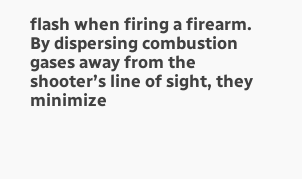flash when firing a firearm. By dispersing combustion gases away from the shooter’s line of sight, they minimize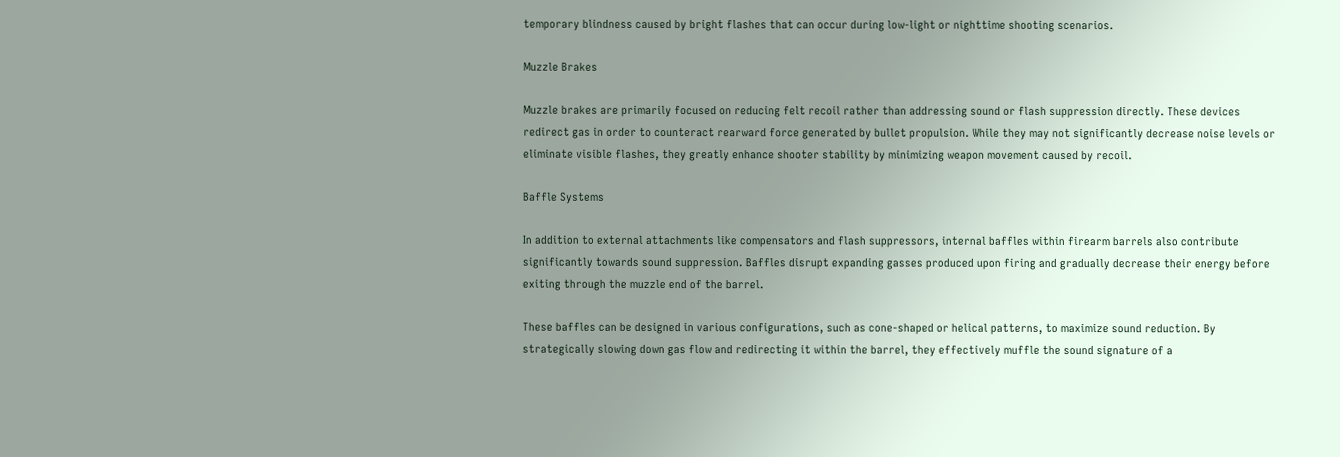temporary blindness caused by bright flashes that can occur during low-light or nighttime shooting scenarios.

Muzzle Brakes

Muzzle brakes are primarily focused on reducing felt recoil rather than addressing sound or flash suppression directly. These devices redirect gas in order to counteract rearward force generated by bullet propulsion. While they may not significantly decrease noise levels or eliminate visible flashes, they greatly enhance shooter stability by minimizing weapon movement caused by recoil.

Baffle Systems

In addition to external attachments like compensators and flash suppressors, internal baffles within firearm barrels also contribute significantly towards sound suppression. Baffles disrupt expanding gasses produced upon firing and gradually decrease their energy before exiting through the muzzle end of the barrel.

These baffles can be designed in various configurations, such as cone-shaped or helical patterns, to maximize sound reduction. By strategically slowing down gas flow and redirecting it within the barrel, they effectively muffle the sound signature of a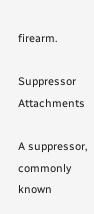firearm.

Suppressor Attachments

A suppressor, commonly known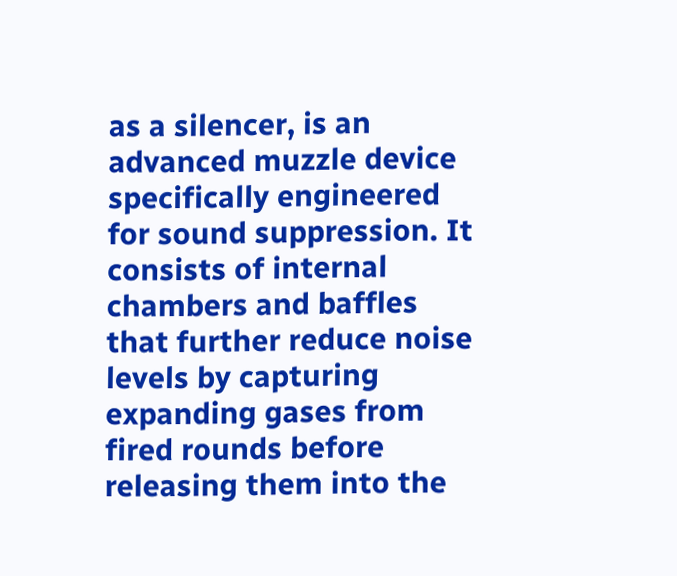as a silencer, is an advanced muzzle device specifically engineered for sound suppression. It consists of internal chambers and baffles that further reduce noise levels by capturing expanding gases from fired rounds before releasing them into the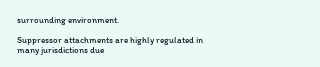surrounding environment.

Suppressor attachments are highly regulated in many jurisdictions due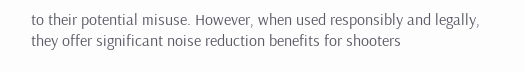to their potential misuse. However, when used responsibly and legally, they offer significant noise reduction benefits for shooters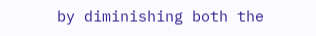by diminishing both the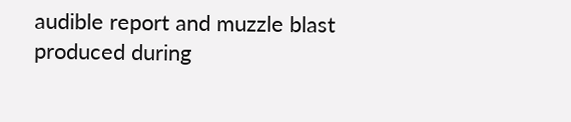audible report and muzzle blast produced during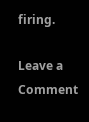firing.

Leave a Comment